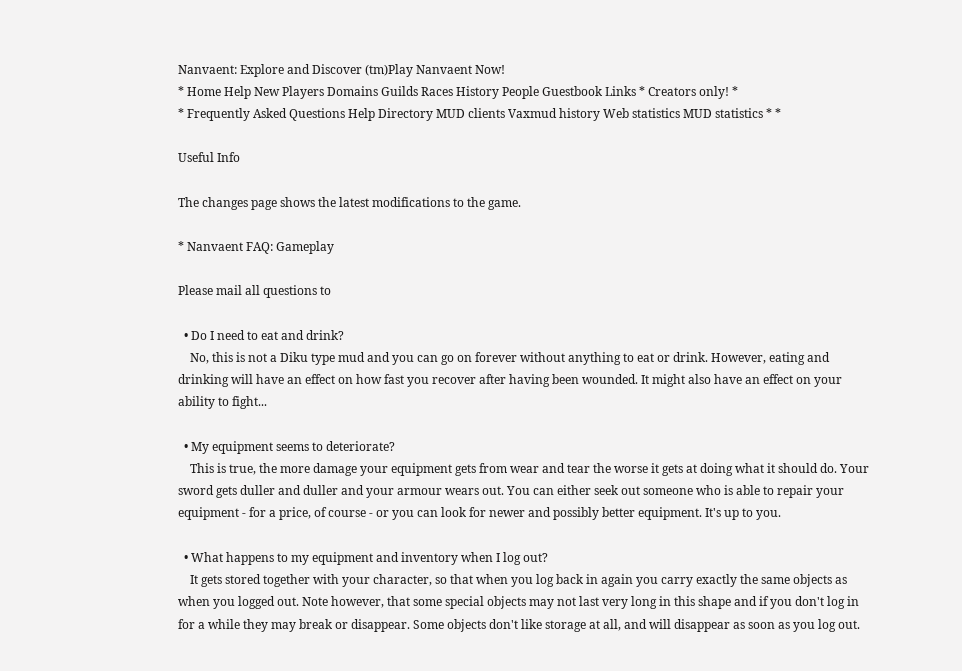Nanvaent: Explore and Discover (tm)Play Nanvaent Now!
* Home Help New Players Domains Guilds Races History People Guestbook Links * Creators only! *
* Frequently Asked Questions Help Directory MUD clients Vaxmud history Web statistics MUD statistics * *

Useful Info

The changes page shows the latest modifications to the game.

* Nanvaent FAQ: Gameplay

Please mail all questions to

  • Do I need to eat and drink?
    No, this is not a Diku type mud and you can go on forever without anything to eat or drink. However, eating and drinking will have an effect on how fast you recover after having been wounded. It might also have an effect on your ability to fight...

  • My equipment seems to deteriorate?
    This is true, the more damage your equipment gets from wear and tear the worse it gets at doing what it should do. Your sword gets duller and duller and your armour wears out. You can either seek out someone who is able to repair your equipment - for a price, of course - or you can look for newer and possibly better equipment. It's up to you.

  • What happens to my equipment and inventory when I log out?
    It gets stored together with your character, so that when you log back in again you carry exactly the same objects as when you logged out. Note however, that some special objects may not last very long in this shape and if you don't log in for a while they may break or disappear. Some objects don't like storage at all, and will disappear as soon as you log out.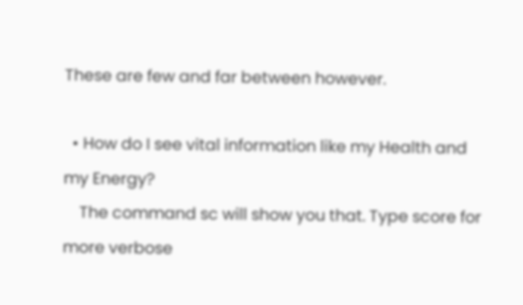These are few and far between however.

  • How do I see vital information like my Health and my Energy?
    The command sc will show you that. Type score for more verbose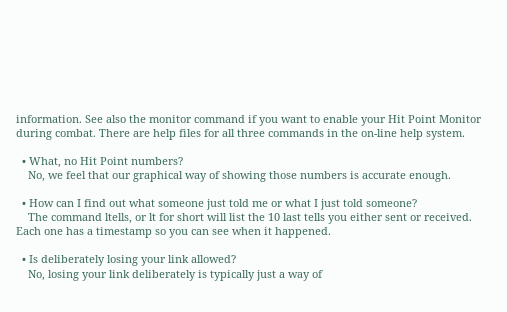information. See also the monitor command if you want to enable your Hit Point Monitor during combat. There are help files for all three commands in the on-line help system.

  • What, no Hit Point numbers?
    No, we feel that our graphical way of showing those numbers is accurate enough.

  • How can I find out what someone just told me or what I just told someone?
    The command ltells, or lt for short will list the 10 last tells you either sent or received. Each one has a timestamp so you can see when it happened.

  • Is deliberately losing your link allowed?
    No, losing your link deliberately is typically just a way of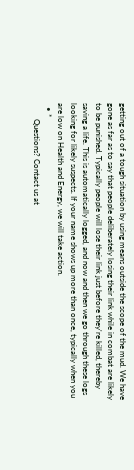getting out of a tough situation by using means outside the scope of the mud. We have gone as far as to say that people deliberately losing their link while in combat are likely to be punished. Typically people will lose their link just before they're killed, thereby saving a life. This is automatically logged, and now and then we go through these logs looking for likely suspects. If your name shows up more than once, typically when you are low on Health and Energy, we will take action.
  • *
        Questions? Contact us at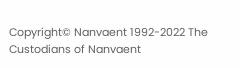Copyright© Nanvaent 1992-2022 The Custodians of Nanvaent